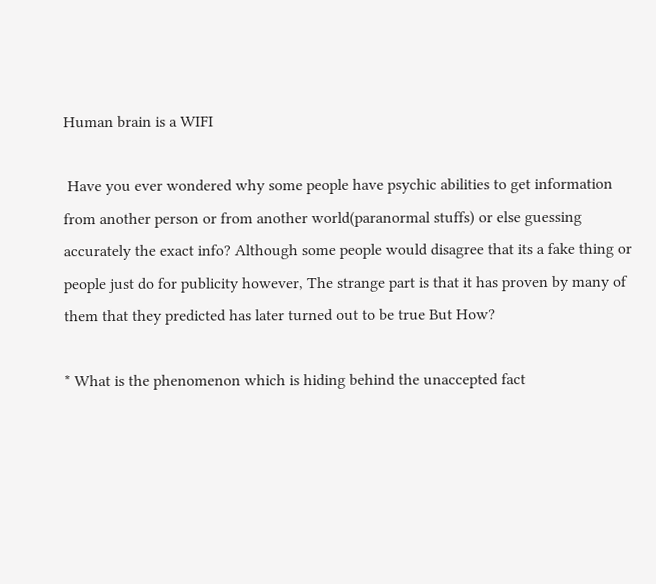Human brain is a WIFI

 Have you ever wondered why some people have psychic abilities to get information from another person or from another world(paranormal stuffs) or else guessing accurately the exact info? Although some people would disagree that its a fake thing or people just do for publicity however, The strange part is that it has proven by many of them that they predicted has later turned out to be true But How?

* What is the phenomenon which is hiding behind the unaccepted fact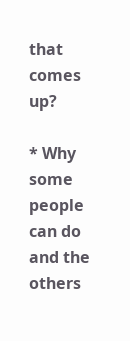that comes up?

* Why some people can do and the others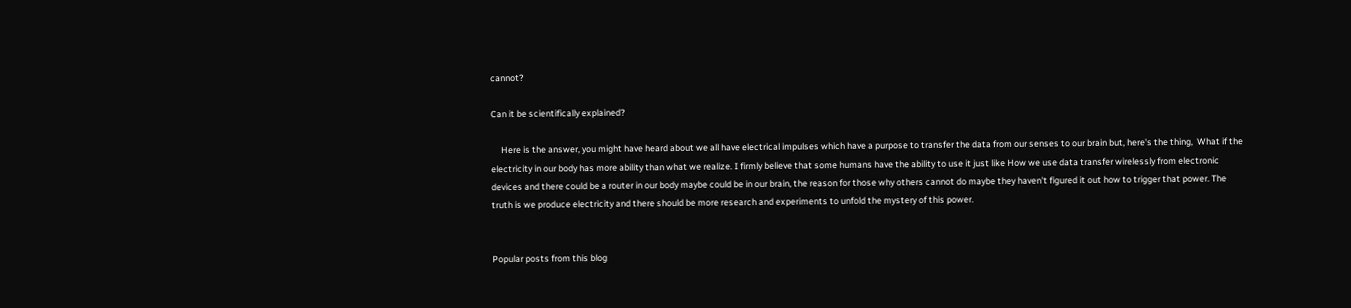cannot?

Can it be scientifically explained?

     Here is the answer, you might have heard about we all have electrical impulses which have a purpose to transfer the data from our senses to our brain but, here's the thing,  What if the electricity in our body has more ability than what we realize. I firmly believe that some humans have the ability to use it just like How we use data transfer wirelessly from electronic devices and there could be a router in our body maybe could be in our brain, the reason for those why others cannot do maybe they haven't figured it out how to trigger that power. The truth is we produce electricity and there should be more research and experiments to unfold the mystery of this power.


Popular posts from this blog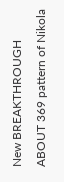New BREAKTHROUGH ABOUT 369 pattern of Nikola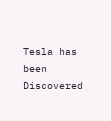Tesla has been Discovered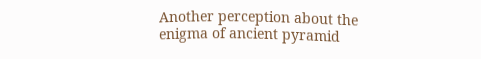Another perception about the enigma of ancient pyramid